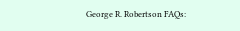George R. Robertson FAQs: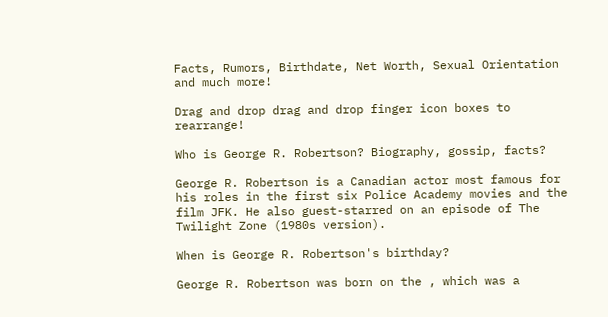Facts, Rumors, Birthdate, Net Worth, Sexual Orientation and much more!

Drag and drop drag and drop finger icon boxes to rearrange!

Who is George R. Robertson? Biography, gossip, facts?

George R. Robertson is a Canadian actor most famous for his roles in the first six Police Academy movies and the film JFK. He also guest-starred on an episode of The Twilight Zone (1980s version).

When is George R. Robertson's birthday?

George R. Robertson was born on the , which was a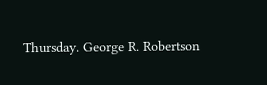Thursday. George R. Robertson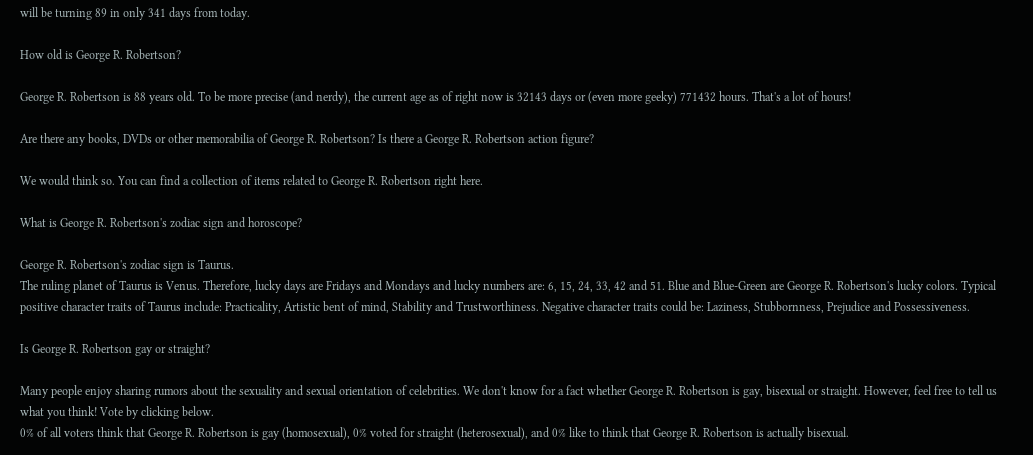will be turning 89 in only 341 days from today.

How old is George R. Robertson?

George R. Robertson is 88 years old. To be more precise (and nerdy), the current age as of right now is 32143 days or (even more geeky) 771432 hours. That's a lot of hours!

Are there any books, DVDs or other memorabilia of George R. Robertson? Is there a George R. Robertson action figure?

We would think so. You can find a collection of items related to George R. Robertson right here.

What is George R. Robertson's zodiac sign and horoscope?

George R. Robertson's zodiac sign is Taurus.
The ruling planet of Taurus is Venus. Therefore, lucky days are Fridays and Mondays and lucky numbers are: 6, 15, 24, 33, 42 and 51. Blue and Blue-Green are George R. Robertson's lucky colors. Typical positive character traits of Taurus include: Practicality, Artistic bent of mind, Stability and Trustworthiness. Negative character traits could be: Laziness, Stubbornness, Prejudice and Possessiveness.

Is George R. Robertson gay or straight?

Many people enjoy sharing rumors about the sexuality and sexual orientation of celebrities. We don't know for a fact whether George R. Robertson is gay, bisexual or straight. However, feel free to tell us what you think! Vote by clicking below.
0% of all voters think that George R. Robertson is gay (homosexual), 0% voted for straight (heterosexual), and 0% like to think that George R. Robertson is actually bisexual.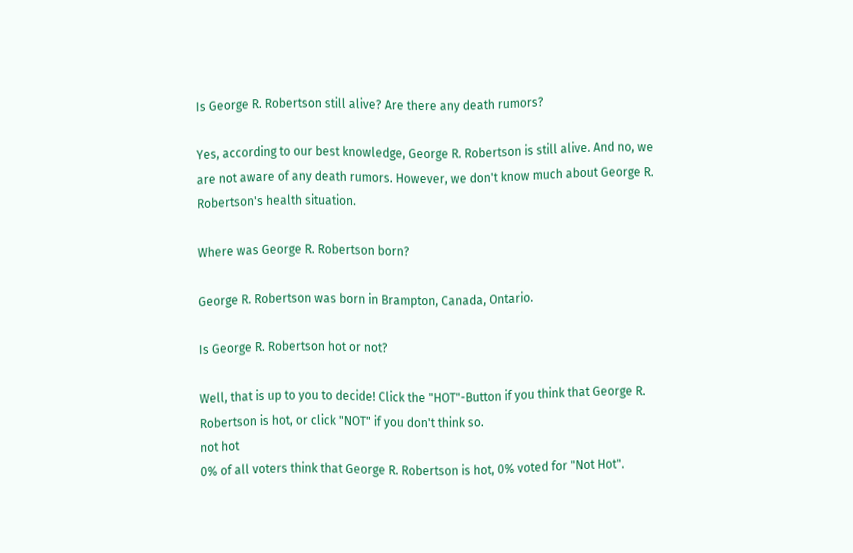Is George R. Robertson still alive? Are there any death rumors?

Yes, according to our best knowledge, George R. Robertson is still alive. And no, we are not aware of any death rumors. However, we don't know much about George R. Robertson's health situation.

Where was George R. Robertson born?

George R. Robertson was born in Brampton, Canada, Ontario.

Is George R. Robertson hot or not?

Well, that is up to you to decide! Click the "HOT"-Button if you think that George R. Robertson is hot, or click "NOT" if you don't think so.
not hot
0% of all voters think that George R. Robertson is hot, 0% voted for "Not Hot".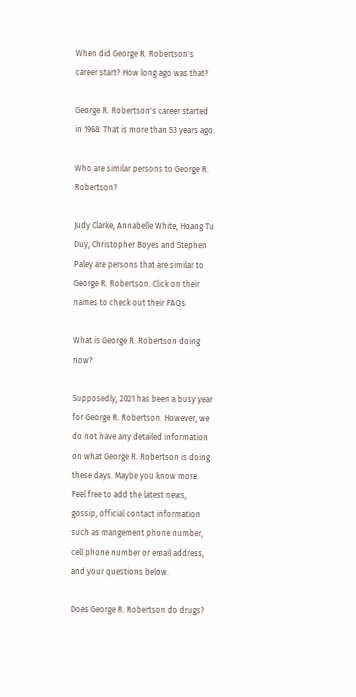When did George R. Robertson's career start? How long ago was that?

George R. Robertson's career started in 1968. That is more than 53 years ago.

Who are similar persons to George R. Robertson?

Judy Clarke, Annabelle White, Hoang Tu Duy, Christopher Boyes and Stephen Paley are persons that are similar to George R. Robertson. Click on their names to check out their FAQs.

What is George R. Robertson doing now?

Supposedly, 2021 has been a busy year for George R. Robertson. However, we do not have any detailed information on what George R. Robertson is doing these days. Maybe you know more. Feel free to add the latest news, gossip, official contact information such as mangement phone number, cell phone number or email address, and your questions below.

Does George R. Robertson do drugs?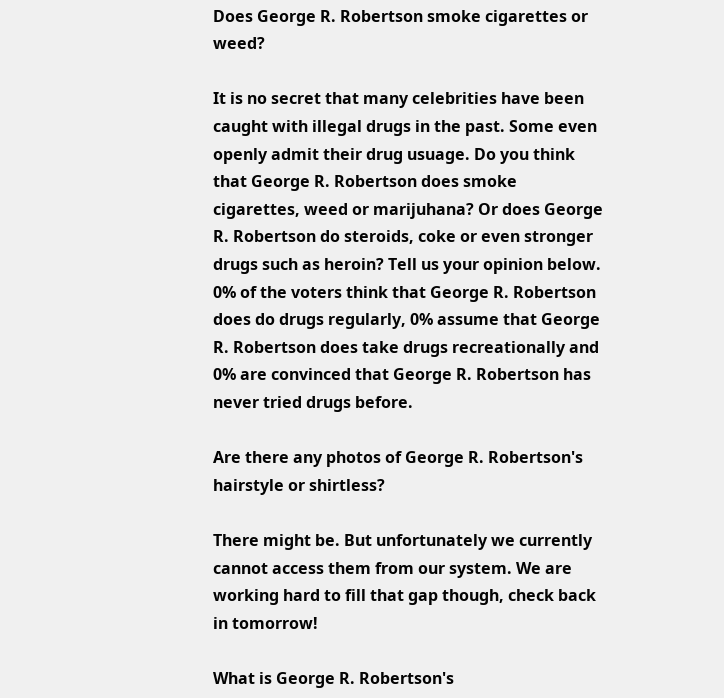Does George R. Robertson smoke cigarettes or weed?

It is no secret that many celebrities have been caught with illegal drugs in the past. Some even openly admit their drug usuage. Do you think that George R. Robertson does smoke cigarettes, weed or marijuhana? Or does George R. Robertson do steroids, coke or even stronger drugs such as heroin? Tell us your opinion below.
0% of the voters think that George R. Robertson does do drugs regularly, 0% assume that George R. Robertson does take drugs recreationally and 0% are convinced that George R. Robertson has never tried drugs before.

Are there any photos of George R. Robertson's hairstyle or shirtless?

There might be. But unfortunately we currently cannot access them from our system. We are working hard to fill that gap though, check back in tomorrow!

What is George R. Robertson's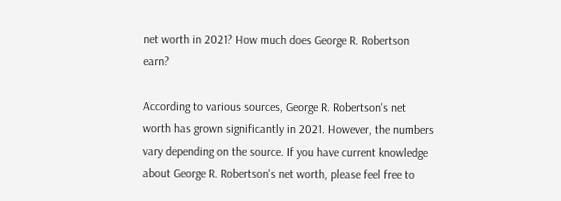net worth in 2021? How much does George R. Robertson earn?

According to various sources, George R. Robertson's net worth has grown significantly in 2021. However, the numbers vary depending on the source. If you have current knowledge about George R. Robertson's net worth, please feel free to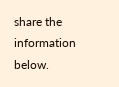share the information below.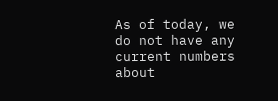As of today, we do not have any current numbers about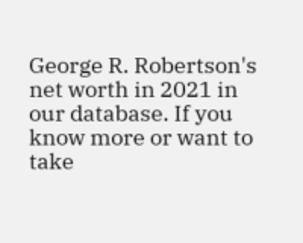George R. Robertson's net worth in 2021 in our database. If you know more or want to take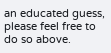an educated guess, please feel free to do so above.